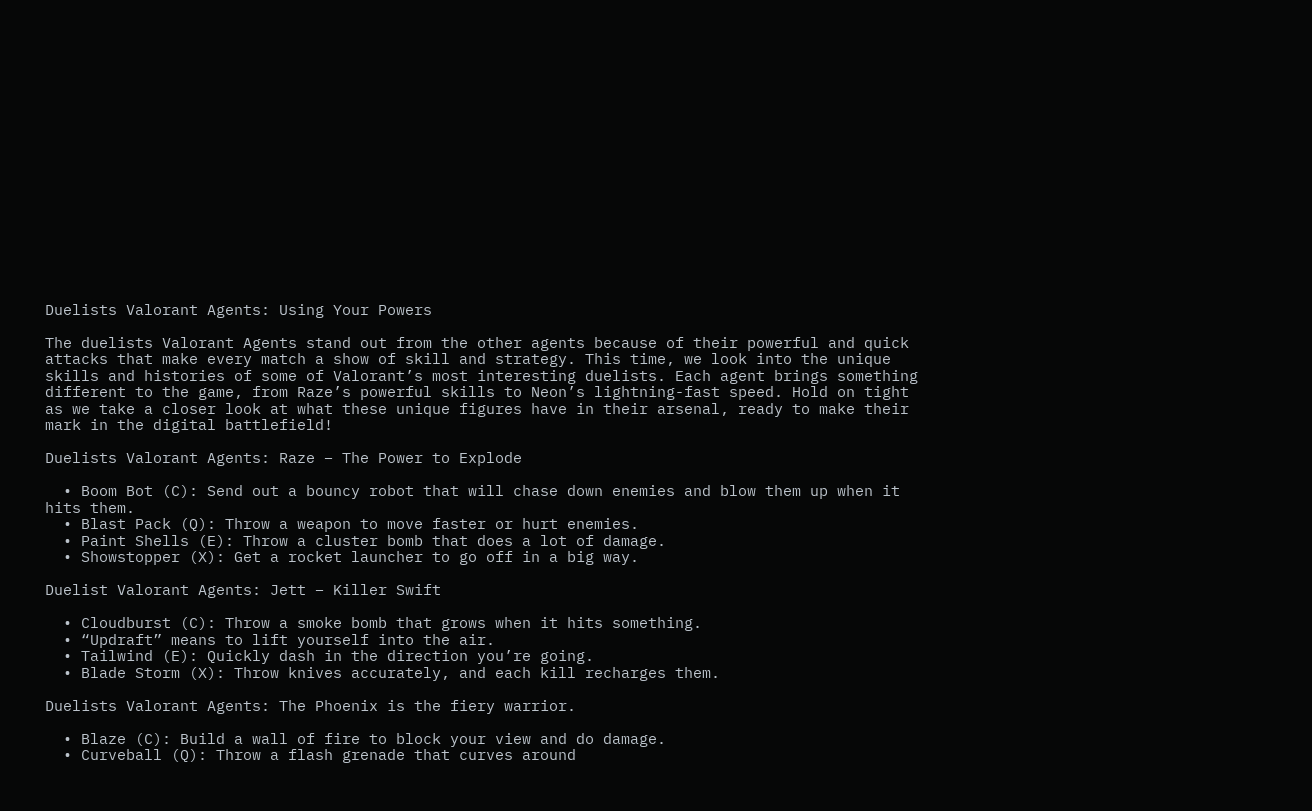Duelists Valorant Agents: Using Your Powers

The duelists Valorant Agents stand out from the other agents because of their powerful and quick attacks that make every match a show of skill and strategy. This time, we look into the unique skills and histories of some of Valorant’s most interesting duelists. Each agent brings something different to the game, from Raze’s powerful skills to Neon’s lightning-fast speed. Hold on tight as we take a closer look at what these unique figures have in their arsenal, ready to make their mark in the digital battlefield!

Duelists Valorant Agents: Raze – The Power to Explode

  • Boom Bot (C): Send out a bouncy robot that will chase down enemies and blow them up when it hits them.
  • Blast Pack (Q): Throw a weapon to move faster or hurt enemies.
  • Paint Shells (E): Throw a cluster bomb that does a lot of damage.
  • Showstopper (X): Get a rocket launcher to go off in a big way.

Duelist Valorant Agents: Jett – Killer Swift

  • Cloudburst (C): Throw a smoke bomb that grows when it hits something.
  • “Updraft” means to lift yourself into the air.
  • Tailwind (E): Quickly dash in the direction you’re going.
  • Blade Storm (X): Throw knives accurately, and each kill recharges them.

Duelists Valorant Agents: The Phoenix is the fiery warrior.

  • Blaze (C): Build a wall of fire to block your view and do damage.
  • Curveball (Q): Throw a flash grenade that curves around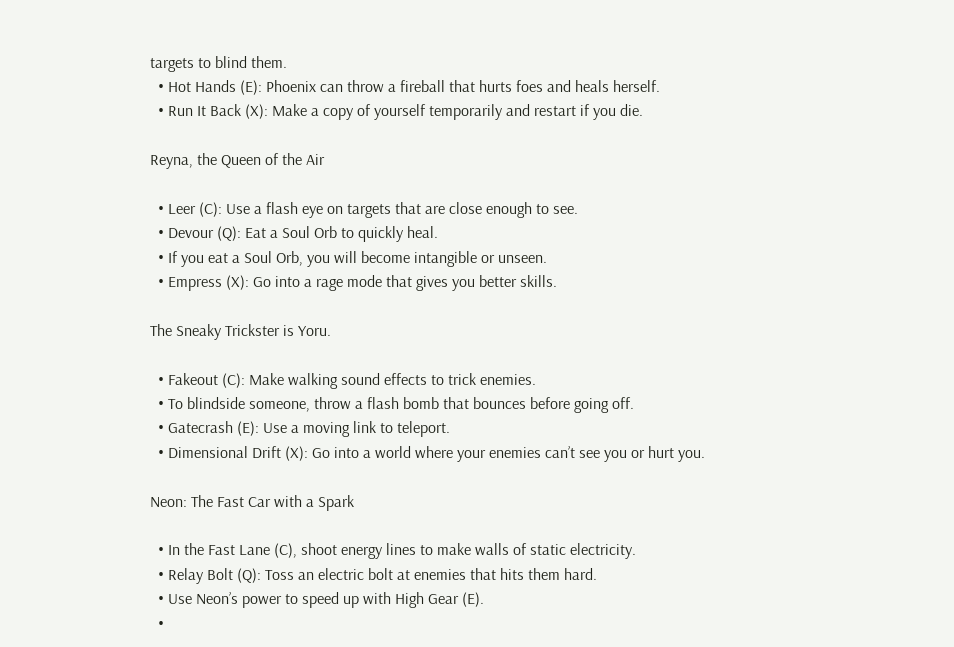targets to blind them.
  • Hot Hands (E): Phoenix can throw a fireball that hurts foes and heals herself.
  • Run It Back (X): Make a copy of yourself temporarily and restart if you die.

Reyna, the Queen of the Air

  • Leer (C): Use a flash eye on targets that are close enough to see.
  • Devour (Q): Eat a Soul Orb to quickly heal.
  • If you eat a Soul Orb, you will become intangible or unseen.
  • Empress (X): Go into a rage mode that gives you better skills.

The Sneaky Trickster is Yoru.

  • Fakeout (C): Make walking sound effects to trick enemies.
  • To blindside someone, throw a flash bomb that bounces before going off.
  • Gatecrash (E): Use a moving link to teleport.
  • Dimensional Drift (X): Go into a world where your enemies can’t see you or hurt you.

Neon: The Fast Car with a Spark

  • In the Fast Lane (C), shoot energy lines to make walls of static electricity.
  • Relay Bolt (Q): Toss an electric bolt at enemies that hits them hard.
  • Use Neon’s power to speed up with High Gear (E).
  •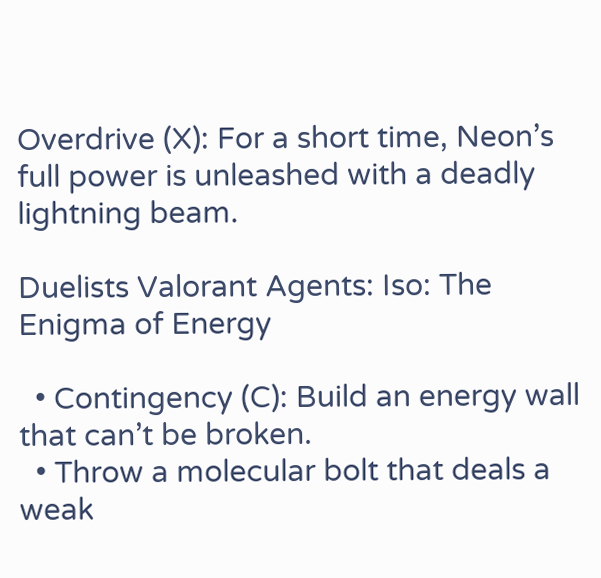Overdrive (X): For a short time, Neon’s full power is unleashed with a deadly lightning beam.

Duelists Valorant Agents: Iso: The Enigma of Energy

  • Contingency (C): Build an energy wall that can’t be broken.
  • Throw a molecular bolt that deals a weak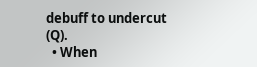debuff to undercut (Q).
  • When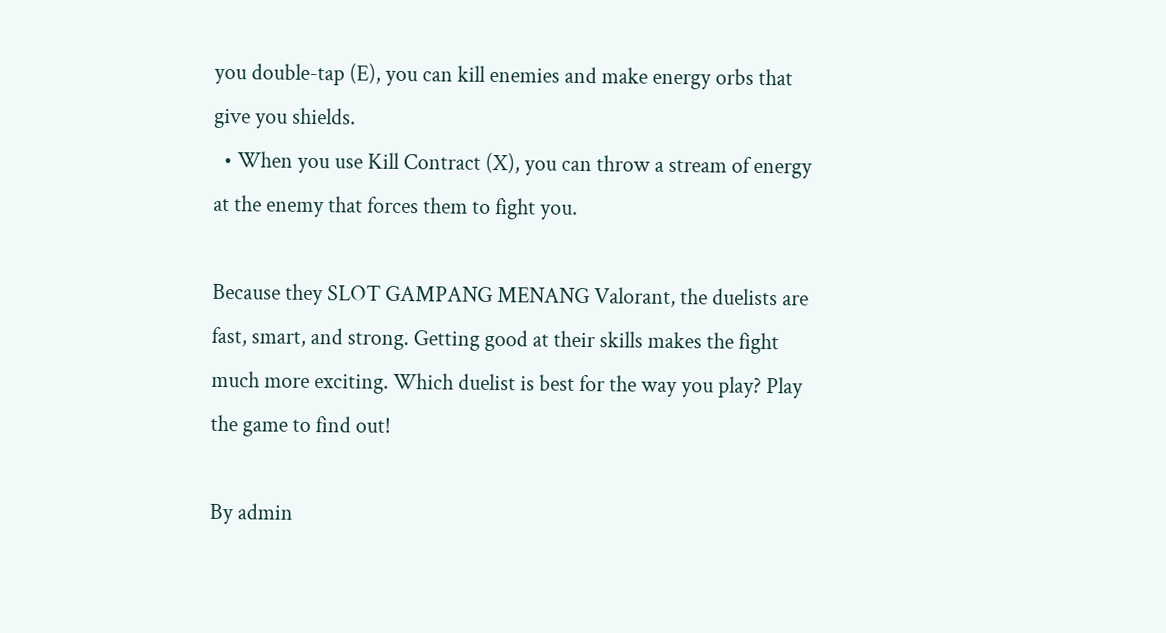you double-tap (E), you can kill enemies and make energy orbs that give you shields.
  • When you use Kill Contract (X), you can throw a stream of energy at the enemy that forces them to fight you.

Because they SLOT GAMPANG MENANG Valorant, the duelists are fast, smart, and strong. Getting good at their skills makes the fight much more exciting. Which duelist is best for the way you play? Play the game to find out!

By admin